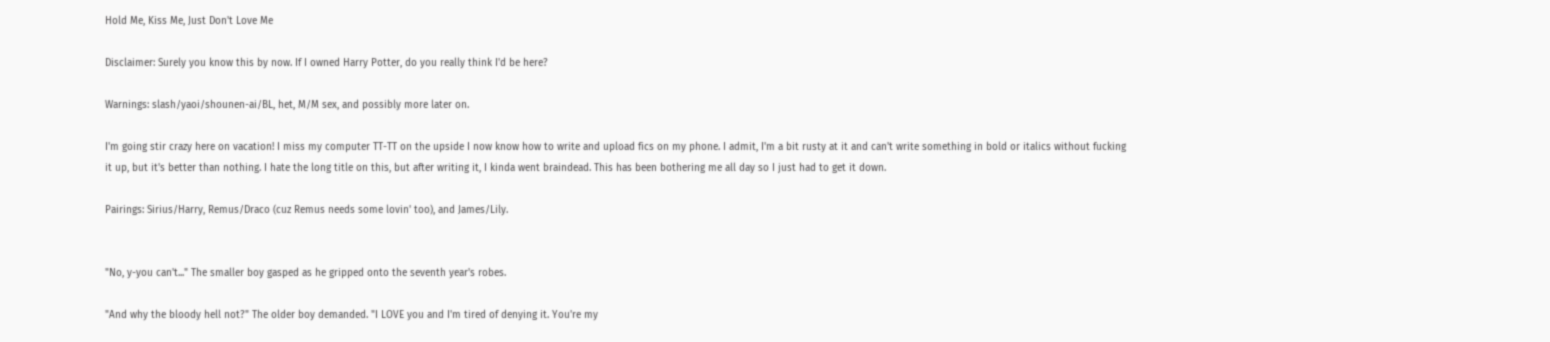Hold Me, Kiss Me, Just Don't Love Me

Disclaimer: Surely you know this by now. If I owned Harry Potter, do you really think I'd be here?

Warnings: slash/yaoi/shounen-ai/BL, het, M/M sex, and possibly more later on.

I'm going stir crazy here on vacation! I miss my computer TT-TT on the upside I now know how to write and upload fics on my phone. I admit, I'm a bit rusty at it and can't write something in bold or italics without fucking it up, but it's better than nothing. I hate the long title on this, but after writing it, I kinda went braindead. This has been bothering me all day so I just had to get it down.

Pairings: Sirius/Harry, Remus/Draco (cuz Remus needs some lovin' too), and James/Lily.


"No, y-you can't..." The smaller boy gasped as he gripped onto the seventh year's robes.

"And why the bloody hell not?" The older boy demanded. "I LOVE you and I'm tired of denying it. You're my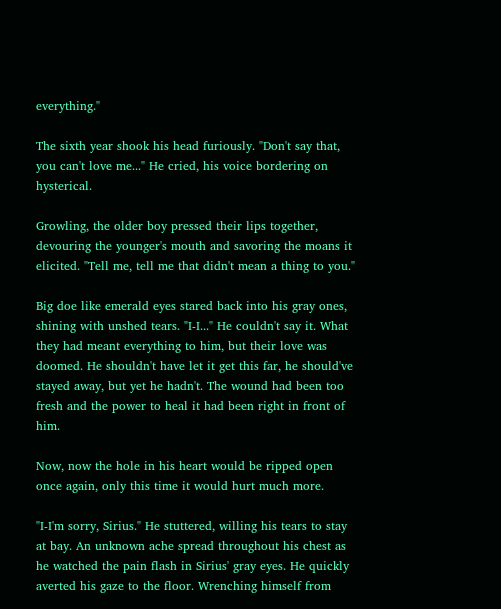everything."

The sixth year shook his head furiously. "Don't say that, you can't love me..." He cried, his voice bordering on hysterical.

Growling, the older boy pressed their lips together, devouring the younger's mouth and savoring the moans it elicited. "Tell me, tell me that didn't mean a thing to you."

Big doe like emerald eyes stared back into his gray ones, shining with unshed tears. "I-I..." He couldn't say it. What they had meant everything to him, but their love was doomed. He shouldn't have let it get this far, he should've stayed away, but yet he hadn't. The wound had been too fresh and the power to heal it had been right in front of him.

Now, now the hole in his heart would be ripped open once again, only this time it would hurt much more.

"I-I'm sorry, Sirius." He stuttered, willing his tears to stay at bay. An unknown ache spread throughout his chest as he watched the pain flash in Sirius' gray eyes. He quickly averted his gaze to the floor. Wrenching himself from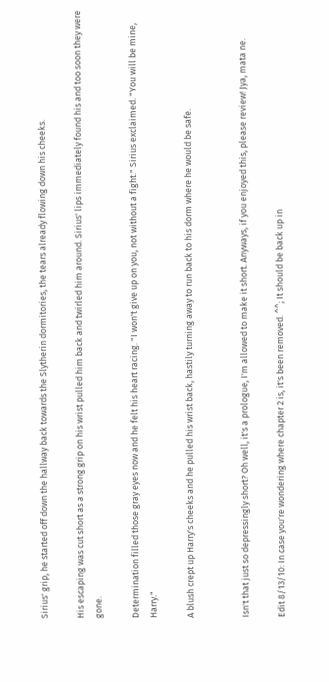Sirius' grip, he started off down the hallway back towards the Slytherin dormitories, the tears already flowing down his cheeks.

His escaping was cut short as a strong grip on his wrist pulled him back and twirled him around. Sirius' lips immediately found his and too soon they were gone.

Determination filled those gray eyes now and he felt his heart racing. "I won't give up on you, not without a fight." Sirius exclaimed. "You will be mine, Harry."

A blush crept up Harry's cheeks and he pulled his wrist back, hastily turning away to run back to his dorm where he would be safe.


Isn't that just so depressingly short? Oh well, it's a prologue, I'm allowed to make it short. Anyways, if you enjoyed this, please review! Jya, mata ne.

Edit 8/13/10: In case you're wondering where chapter 2 is, it's been removed. ^^; It should be back up in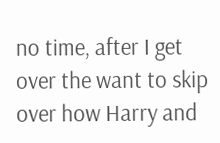no time, after I get over the want to skip over how Harry and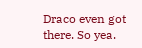Draco even got there. So yea.